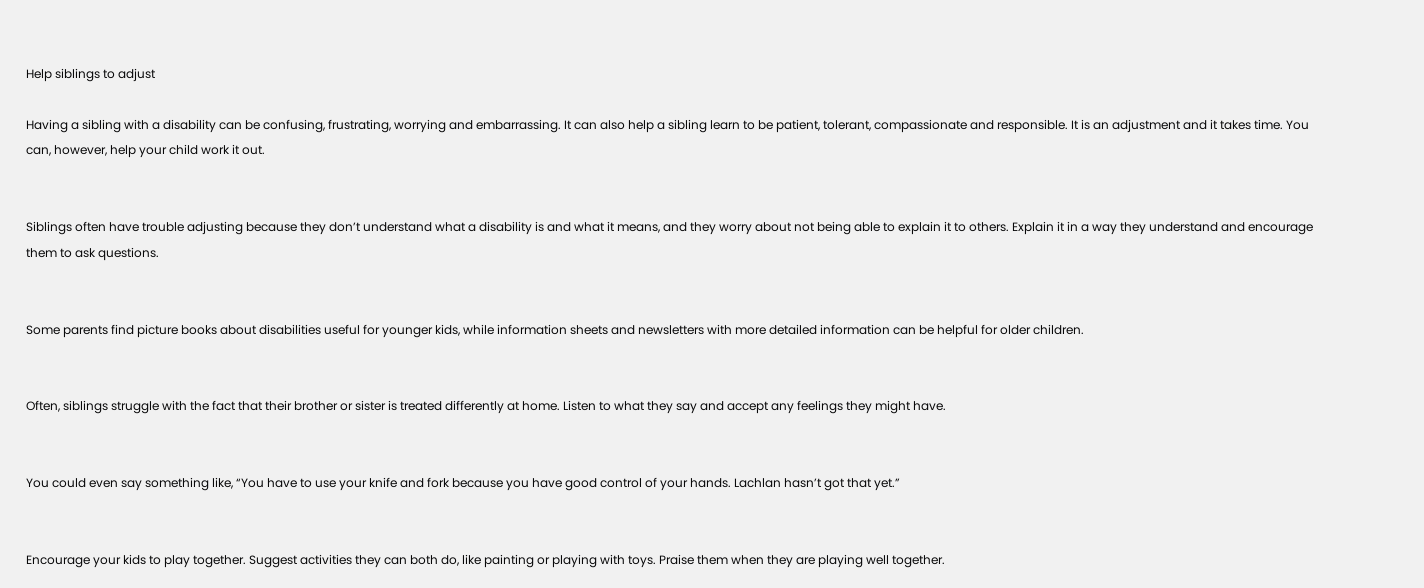Help siblings to adjust

Having a sibling with a disability can be confusing, frustrating, worrying and embarrassing. It can also help a sibling learn to be patient, tolerant, compassionate and responsible. It is an adjustment and it takes time. You can, however, help your child work it out.


Siblings often have trouble adjusting because they don’t understand what a disability is and what it means, and they worry about not being able to explain it to others. Explain it in a way they understand and encourage them to ask questions.


Some parents find picture books about disabilities useful for younger kids, while information sheets and newsletters with more detailed information can be helpful for older children.


Often, siblings struggle with the fact that their brother or sister is treated differently at home. Listen to what they say and accept any feelings they might have.


You could even say something like, “You have to use your knife and fork because you have good control of your hands. Lachlan hasn’t got that yet.”


Encourage your kids to play together. Suggest activities they can both do, like painting or playing with toys. Praise them when they are playing well together.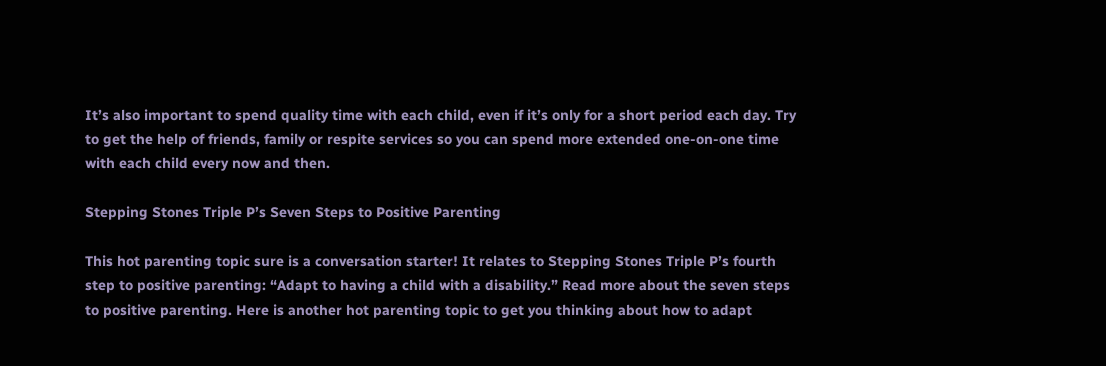It’s also important to spend quality time with each child, even if it’s only for a short period each day. Try to get the help of friends, family or respite services so you can spend more extended one-on-one time with each child every now and then.

Stepping Stones Triple P’s Seven Steps to Positive Parenting

This hot parenting topic sure is a conversation starter! It relates to Stepping Stones Triple P’s fourth step to positive parenting: “Adapt to having a child with a disability.” Read more about the seven steps to positive parenting. Here is another hot parenting topic to get you thinking about how to adapt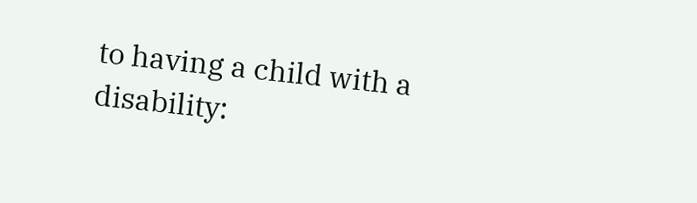to having a child with a disability: